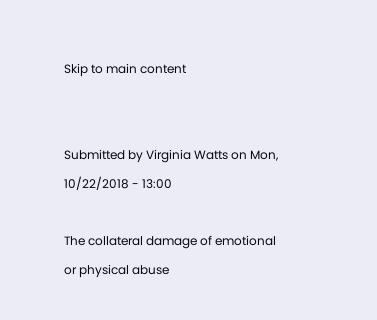Skip to main content


Submitted by Virginia Watts on Mon, 10/22/2018 - 13:00

The collateral damage of emotional or physical abuse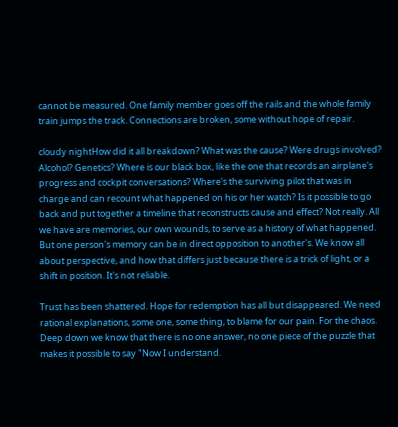cannot be measured. One family member goes off the rails and the whole family train jumps the track. Connections are broken, some without hope of repair.

cloudy nightHow did it all breakdown? What was the cause? Were drugs involved? Alcohol? Genetics? Where is our black box, like the one that records an airplane's progress and cockpit conversations? Where's the surviving pilot that was in charge and can recount what happened on his or her watch? Is it possible to go back and put together a timeline that reconstructs cause and effect? Not really. All we have are memories, our own wounds, to serve as a history of what happened. But one person's memory can be in direct opposition to another's. We know all about perspective, and how that differs just because there is a trick of light, or a shift in position. It's not reliable.

Trust has been shattered. Hope for redemption has all but disappeared. We need rational explanations, some one, some thing, to blame for our pain. For the chaos. Deep down we know that there is no one answer, no one piece of the puzzle that makes it possible to say "Now I understand.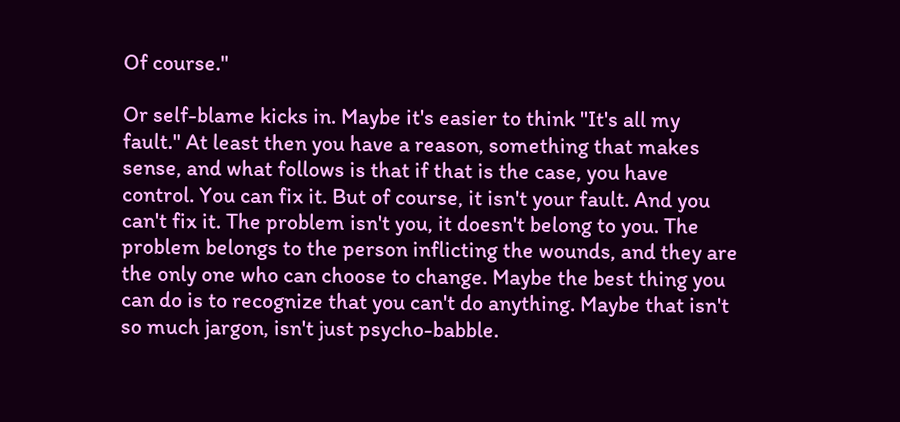Of course."

Or self-blame kicks in. Maybe it's easier to think "It's all my fault." At least then you have a reason, something that makes sense, and what follows is that if that is the case, you have control. You can fix it. But of course, it isn't your fault. And you can't fix it. The problem isn't you, it doesn't belong to you. The problem belongs to the person inflicting the wounds, and they are the only one who can choose to change. Maybe the best thing you can do is to recognize that you can't do anything. Maybe that isn't so much jargon, isn't just psycho-babble.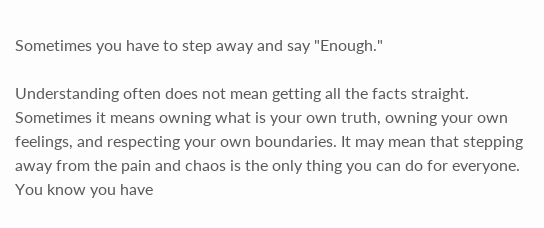Sometimes you have to step away and say "Enough."

Understanding often does not mean getting all the facts straight. Sometimes it means owning what is your own truth, owning your own feelings, and respecting your own boundaries. It may mean that stepping away from the pain and chaos is the only thing you can do for everyone. You know you have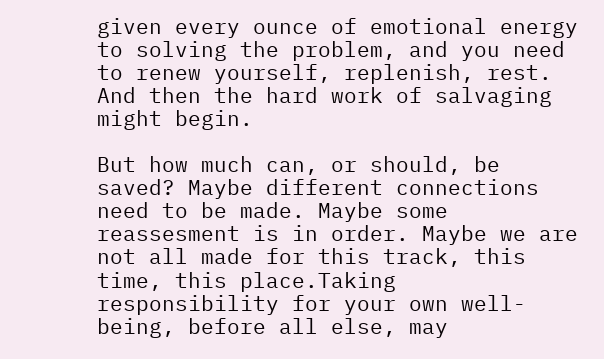given every ounce of emotional energy to solving the problem, and you need to renew yourself, replenish, rest. And then the hard work of salvaging might begin.

But how much can, or should, be saved? Maybe different connections need to be made. Maybe some reassesment is in order. Maybe we are not all made for this track, this time, this place.Taking responsibility for your own well-being, before all else, may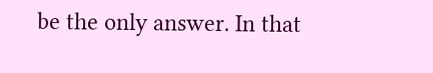be the only answer. In that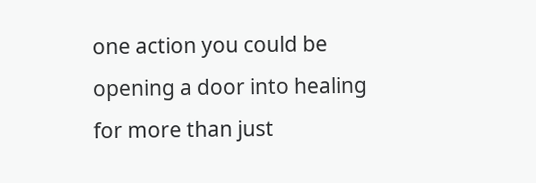one action you could be opening a door into healing for more than just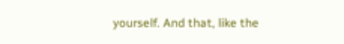yourself. And that, like the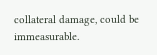collateral damage, could be immeasurable.